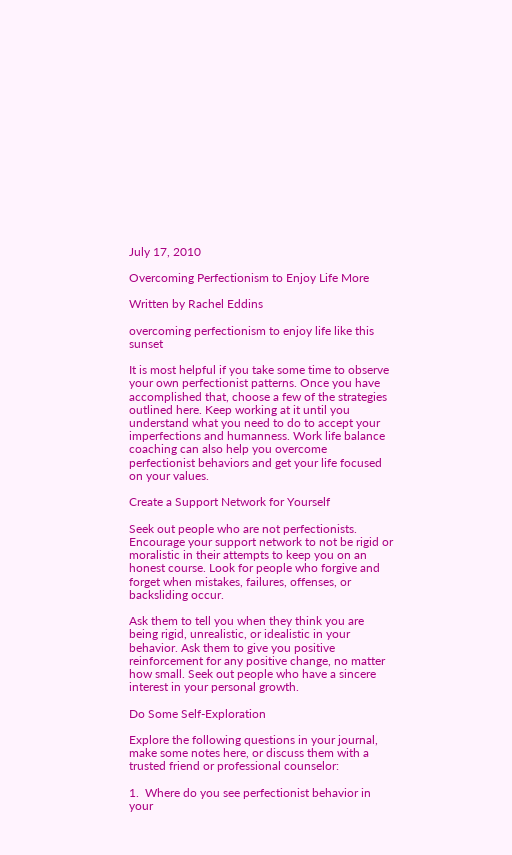July 17, 2010

Overcoming Perfectionism to Enjoy Life More

Written by Rachel Eddins

overcoming perfectionism to enjoy life like this sunset

It is most helpful if you take some time to observe your own perfectionist patterns. Once you have accomplished that, choose a few of the strategies outlined here. Keep working at it until you understand what you need to do to accept your imperfections and humanness. Work life balance coaching can also help you overcome perfectionist behaviors and get your life focused on your values.

Create a Support Network for Yourself

Seek out people who are not perfectionists. Encourage your support network to not be rigid or moralistic in their attempts to keep you on an honest course. Look for people who forgive and forget when mistakes, failures, offenses, or backsliding occur.

Ask them to tell you when they think you are being rigid, unrealistic, or idealistic in your behavior. Ask them to give you positive reinforcement for any positive change, no matter how small. Seek out people who have a sincere interest in your personal growth.

Do Some Self-Exploration

Explore the following questions in your journal, make some notes here, or discuss them with a trusted friend or professional counselor:

1.  Where do you see perfectionist behavior in your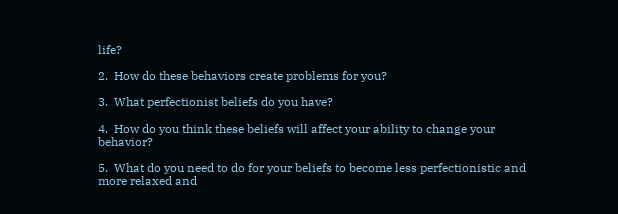life?

2.  How do these behaviors create problems for you?

3.  What perfectionist beliefs do you have?

4.  How do you think these beliefs will affect your ability to change your behavior?

5.  What do you need to do for your beliefs to become less perfectionistic and more relaxed and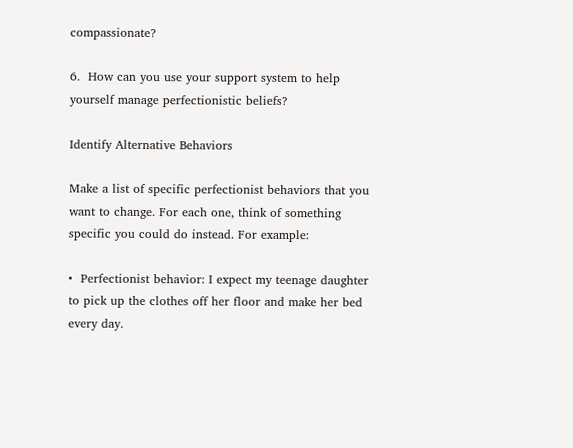compassionate?

6.  How can you use your support system to help yourself manage perfectionistic beliefs?

Identify Alternative Behaviors

Make a list of specific perfectionist behaviors that you want to change. For each one, think of something specific you could do instead. For example:

•  Perfectionist behavior: I expect my teenage daughter to pick up the clothes off her floor and make her bed every day.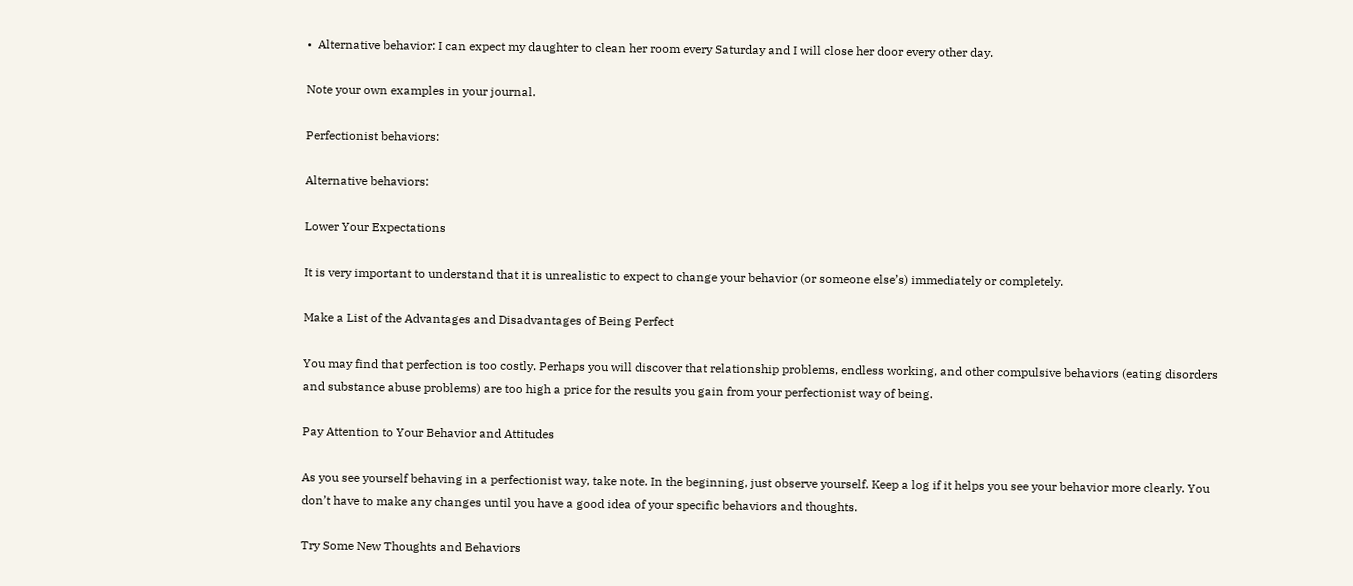•  Alternative behavior: I can expect my daughter to clean her room every Saturday and I will close her door every other day.

Note your own examples in your journal.

Perfectionist behaviors:

Alternative behaviors:

Lower Your Expectations

It is very important to understand that it is unrealistic to expect to change your behavior (or someone else’s) immediately or completely.

Make a List of the Advantages and Disadvantages of Being Perfect

You may find that perfection is too costly. Perhaps you will discover that relationship problems, endless working, and other compulsive behaviors (eating disorders and substance abuse problems) are too high a price for the results you gain from your perfectionist way of being.

Pay Attention to Your Behavior and Attitudes

As you see yourself behaving in a perfectionist way, take note. In the beginning, just observe yourself. Keep a log if it helps you see your behavior more clearly. You don’t have to make any changes until you have a good idea of your specific behaviors and thoughts.

Try Some New Thoughts and Behaviors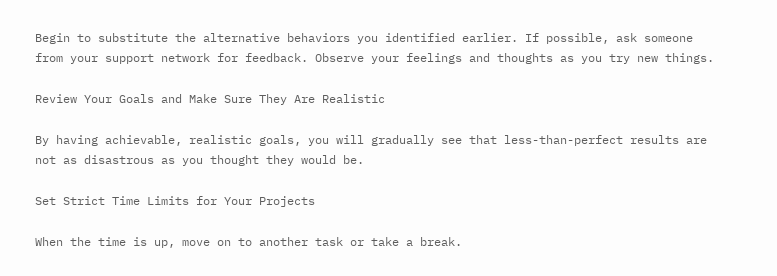Begin to substitute the alternative behaviors you identified earlier. If possible, ask someone from your support network for feedback. Observe your feelings and thoughts as you try new things.

Review Your Goals and Make Sure They Are Realistic

By having achievable, realistic goals, you will gradually see that less-than-perfect results are not as disastrous as you thought they would be.

Set Strict Time Limits for Your Projects

When the time is up, move on to another task or take a break.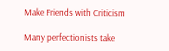Make Friends with Criticism

Many perfectionists take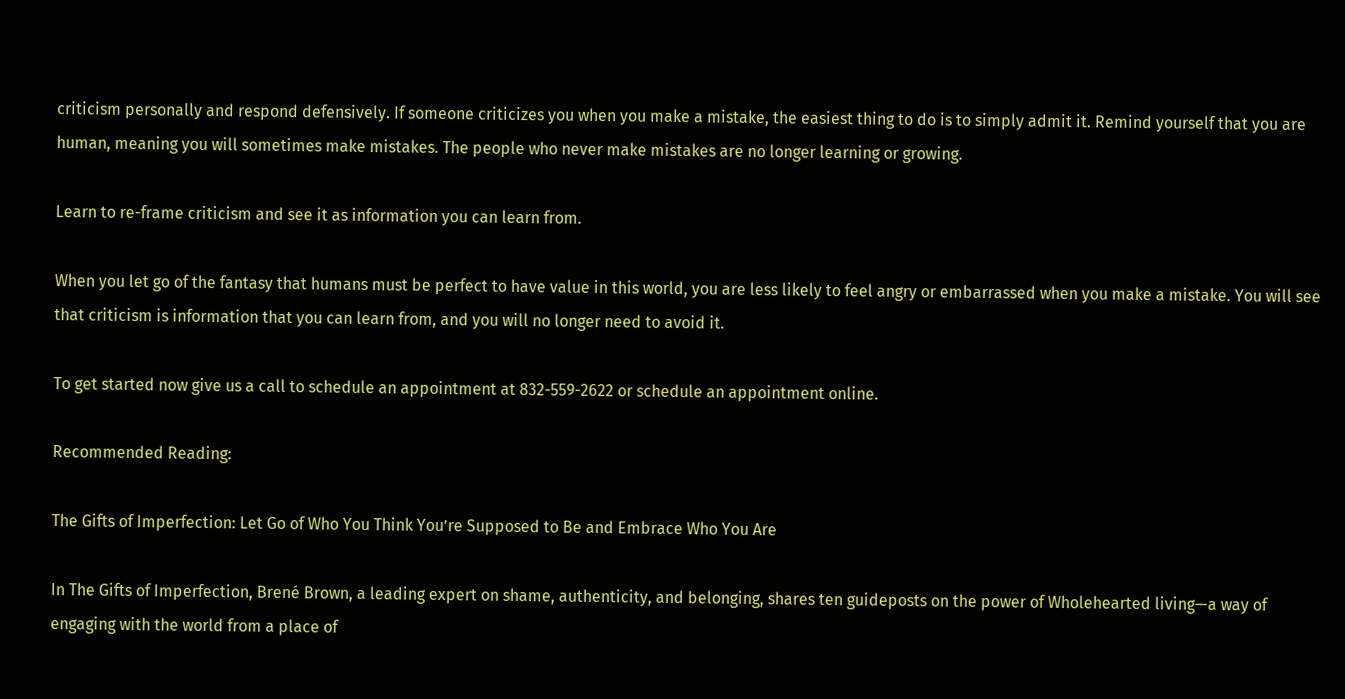criticism personally and respond defensively. If someone criticizes you when you make a mistake, the easiest thing to do is to simply admit it. Remind yourself that you are human, meaning you will sometimes make mistakes. The people who never make mistakes are no longer learning or growing.

Learn to re-frame criticism and see it as information you can learn from.

When you let go of the fantasy that humans must be perfect to have value in this world, you are less likely to feel angry or embarrassed when you make a mistake. You will see that criticism is information that you can learn from, and you will no longer need to avoid it.

To get started now give us a call to schedule an appointment at 832-559-2622 or schedule an appointment online.

Recommended Reading:

The Gifts of Imperfection: Let Go of Who You Think You’re Supposed to Be and Embrace Who You Are

In The Gifts of Imperfection, Brené Brown, a leading expert on shame, authenticity, and belonging, shares ten guideposts on the power of Wholehearted living—a way of engaging with the world from a place of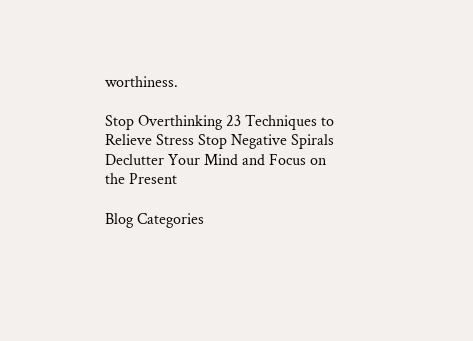worthiness.

Stop Overthinking 23 Techniques to Relieve Stress Stop Negative Spirals Declutter Your Mind and Focus on the Present

Blog Categories